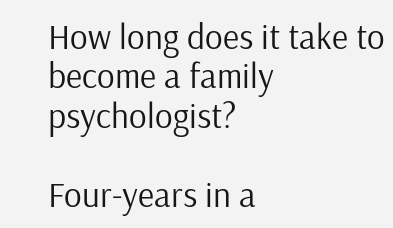How long does it take to become a family psychologist?

Four-years in a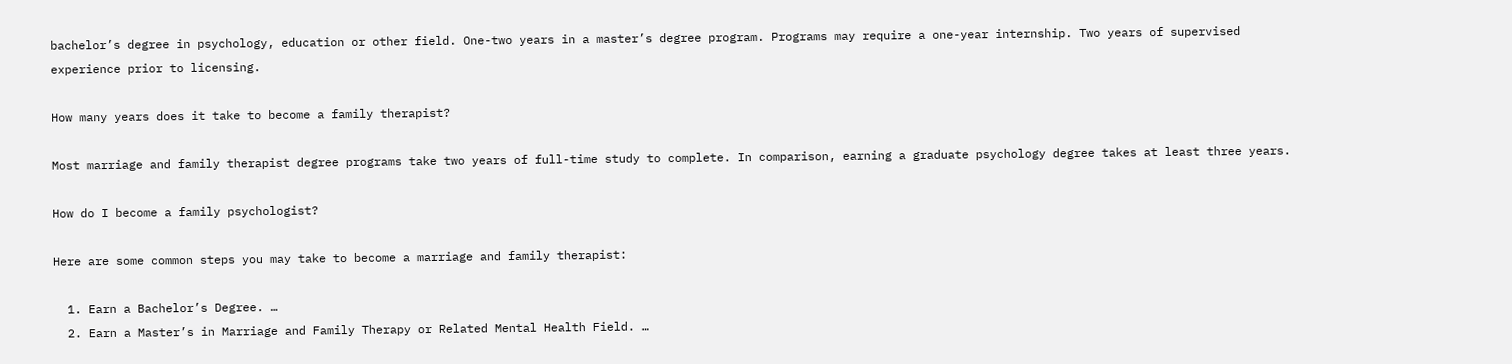bachelor’s degree in psychology, education or other field. One-two years in a master’s degree program. Programs may require a one-year internship. Two years of supervised experience prior to licensing.

How many years does it take to become a family therapist?

Most marriage and family therapist degree programs take two years of full-time study to complete. In comparison, earning a graduate psychology degree takes at least three years.

How do I become a family psychologist?

Here are some common steps you may take to become a marriage and family therapist:

  1. Earn a Bachelor’s Degree. …
  2. Earn a Master’s in Marriage and Family Therapy or Related Mental Health Field. …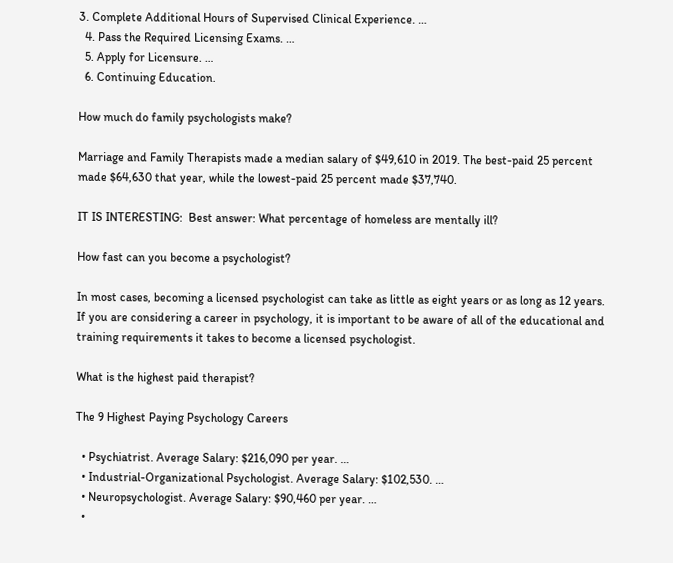3. Complete Additional Hours of Supervised Clinical Experience. …
  4. Pass the Required Licensing Exams. …
  5. Apply for Licensure. …
  6. Continuing Education.

How much do family psychologists make?

Marriage and Family Therapists made a median salary of $49,610 in 2019. The best-paid 25 percent made $64,630 that year, while the lowest-paid 25 percent made $37,740.

IT IS INTERESTING:  Best answer: What percentage of homeless are mentally ill?

How fast can you become a psychologist?

In most cases, becoming a licensed psychologist can take as little as eight years or as long as 12 years. If you are considering a career in psychology, it is important to be aware of all of the educational and training requirements it takes to become a licensed psychologist.

What is the highest paid therapist?

The 9 Highest Paying Psychology Careers

  • Psychiatrist. Average Salary: $216,090 per year. …
  • Industrial-Organizational Psychologist. Average Salary: $102,530. …
  • Neuropsychologist. Average Salary: $90,460 per year. …
  •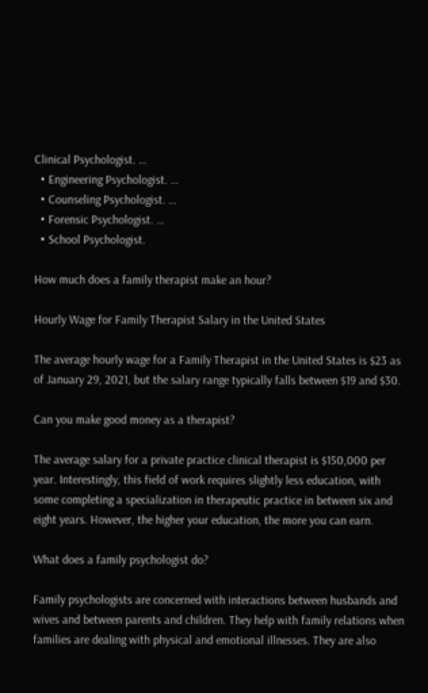Clinical Psychologist. …
  • Engineering Psychologist. …
  • Counseling Psychologist. …
  • Forensic Psychologist. …
  • School Psychologist.

How much does a family therapist make an hour?

Hourly Wage for Family Therapist Salary in the United States

The average hourly wage for a Family Therapist in the United States is $23 as of January 29, 2021, but the salary range typically falls between $19 and $30.

Can you make good money as a therapist?

The average salary for a private practice clinical therapist is $150,000 per year. Interestingly, this field of work requires slightly less education, with some completing a specialization in therapeutic practice in between six and eight years. However, the higher your education, the more you can earn.

What does a family psychologist do?

Family psychologists are concerned with interactions between husbands and wives and between parents and children. They help with family relations when families are dealing with physical and emotional illnesses. They are also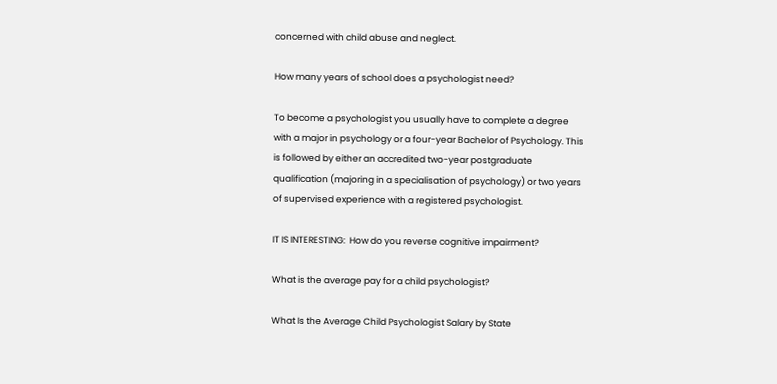concerned with child abuse and neglect.

How many years of school does a psychologist need?

To become a psychologist you usually have to complete a degree with a major in psychology or a four-year Bachelor of Psychology. This is followed by either an accredited two-year postgraduate qualification (majoring in a specialisation of psychology) or two years of supervised experience with a registered psychologist.

IT IS INTERESTING:  How do you reverse cognitive impairment?

What is the average pay for a child psychologist?

What Is the Average Child Psychologist Salary by State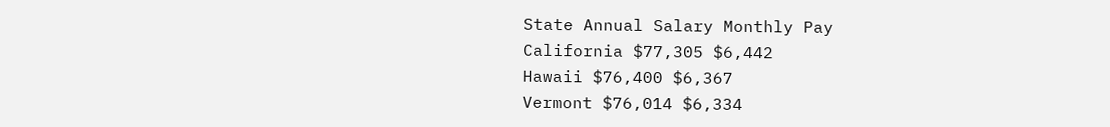State Annual Salary Monthly Pay
California $77,305 $6,442
Hawaii $76,400 $6,367
Vermont $76,014 $6,334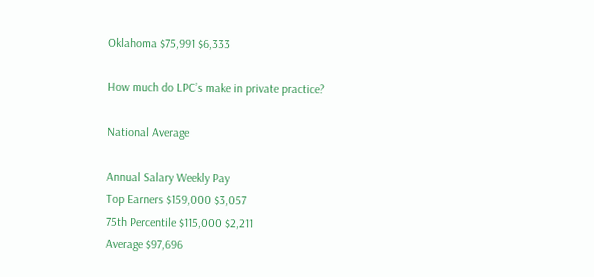Oklahoma $75,991 $6,333

How much do LPC’s make in private practice?

National Average

Annual Salary Weekly Pay
Top Earners $159,000 $3,057
75th Percentile $115,000 $2,211
Average $97,696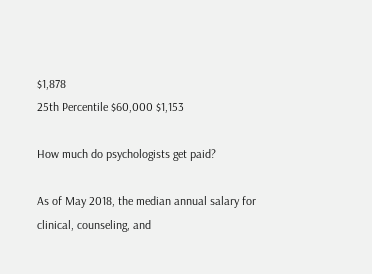$1,878
25th Percentile $60,000 $1,153

How much do psychologists get paid?

As of May 2018, the median annual salary for clinical, counseling, and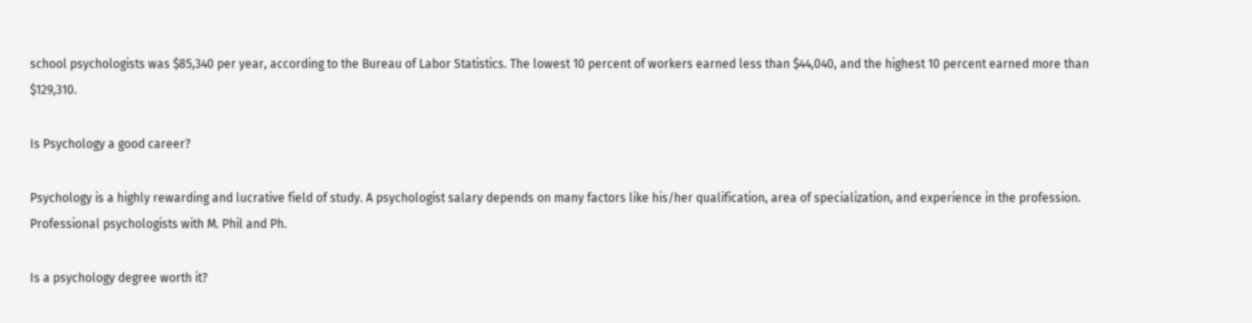school psychologists was $85,340 per year, according to the Bureau of Labor Statistics. The lowest 10 percent of workers earned less than $44,040, and the highest 10 percent earned more than $129,310.

Is Psychology a good career?

Psychology is a highly rewarding and lucrative field of study. A psychologist salary depends on many factors like his/her qualification, area of specialization, and experience in the profession. Professional psychologists with M. Phil and Ph.

Is a psychology degree worth it?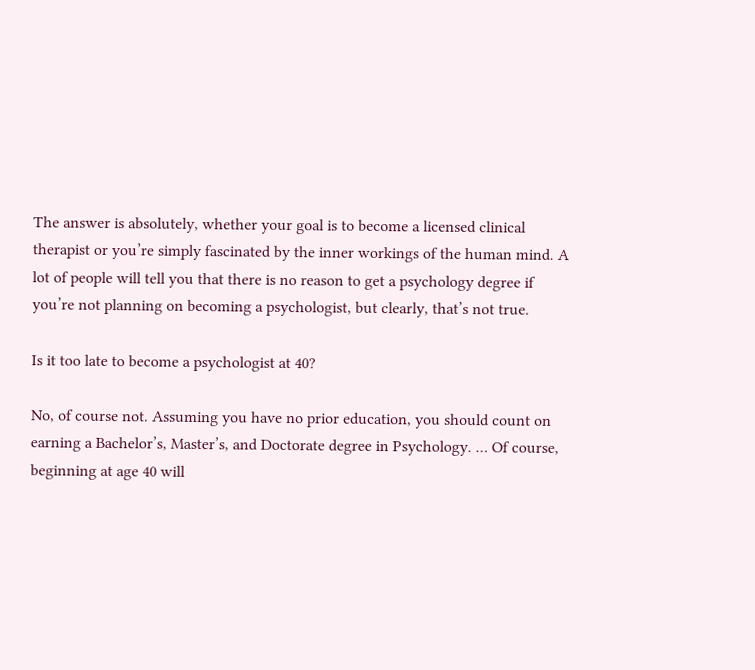The answer is absolutely, whether your goal is to become a licensed clinical therapist or you’re simply fascinated by the inner workings of the human mind. A lot of people will tell you that there is no reason to get a psychology degree if you’re not planning on becoming a psychologist, but clearly, that’s not true.

Is it too late to become a psychologist at 40?

No, of course not. Assuming you have no prior education, you should count on earning a Bachelor’s, Master’s, and Doctorate degree in Psychology. … Of course, beginning at age 40 will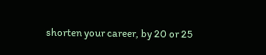shorten your career, by 20 or 25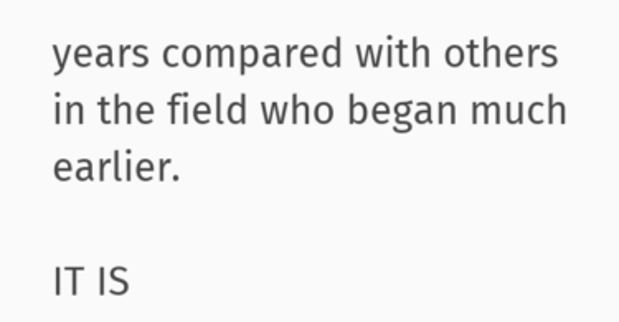years compared with others in the field who began much earlier.

IT IS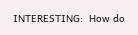INTERESTING:  How do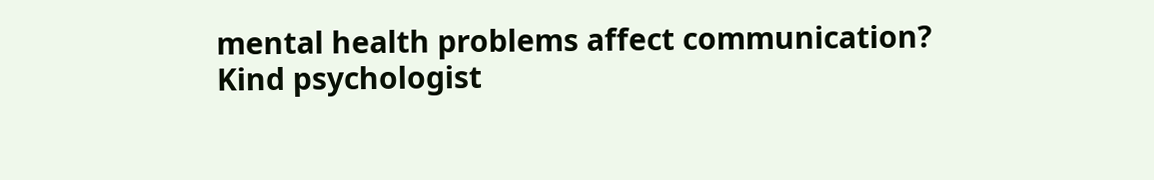mental health problems affect communication?
Kind psychologist